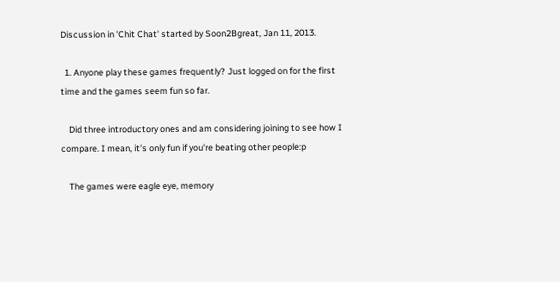Discussion in 'Chit Chat' started by Soon2Bgreat, Jan 11, 2013.

  1. Anyone play these games frequently? Just logged on for the first time and the games seem fun so far.

    Did three introductory ones and am considering joining to see how I compare. I mean, it's only fun if you're beating other people:p

    The games were eagle eye, memory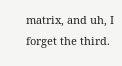matrix, and uh, I forget the third.